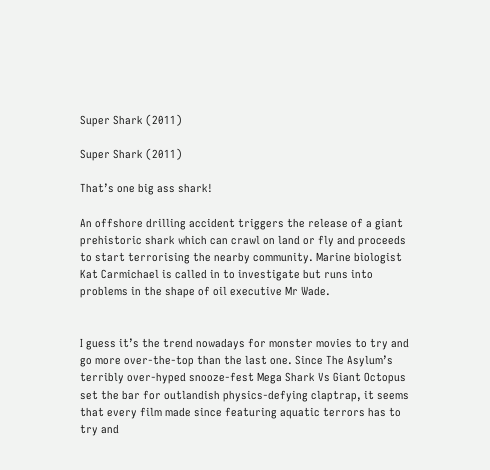Super Shark (2011)

Super Shark (2011)

That’s one big ass shark!

An offshore drilling accident triggers the release of a giant prehistoric shark which can crawl on land or fly and proceeds to start terrorising the nearby community. Marine biologist Kat Carmichael is called in to investigate but runs into problems in the shape of oil executive Mr Wade.


I guess it’s the trend nowadays for monster movies to try and go more over-the-top than the last one. Since The Asylum’s terribly over-hyped snooze-fest Mega Shark Vs Giant Octopus set the bar for outlandish physics-defying claptrap, it seems that every film made since featuring aquatic terrors has to try and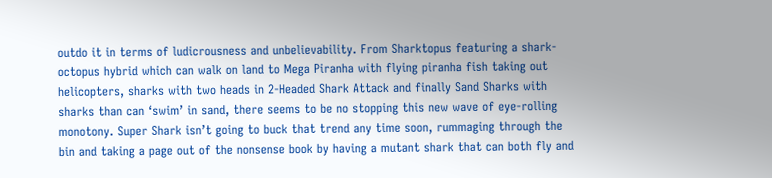outdo it in terms of ludicrousness and unbelievability. From Sharktopus featuring a shark-octopus hybrid which can walk on land to Mega Piranha with flying piranha fish taking out helicopters, sharks with two heads in 2-Headed Shark Attack and finally Sand Sharks with sharks than can ‘swim’ in sand, there seems to be no stopping this new wave of eye-rolling monotony. Super Shark isn’t going to buck that trend any time soon, rummaging through the bin and taking a page out of the nonsense book by having a mutant shark that can both fly and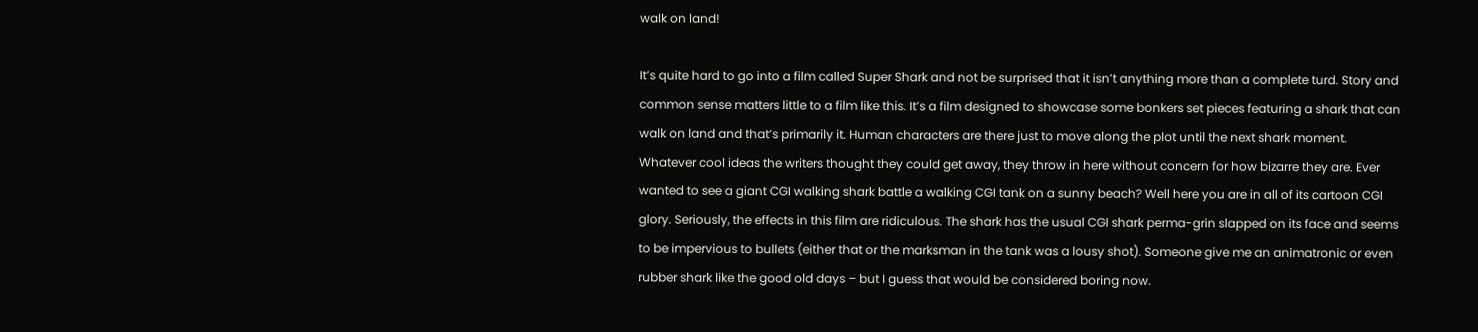walk on land!

It’s quite hard to go into a film called Super Shark and not be surprised that it isn’t anything more than a complete turd. Story and common sense matters little to a film like this. It’s a film designed to showcase some bonkers set pieces featuring a shark that can walk on land and that’s primarily it. Human characters are there just to move along the plot until the next shark moment. Whatever cool ideas the writers thought they could get away, they throw in here without concern for how bizarre they are. Ever wanted to see a giant CGI walking shark battle a walking CGI tank on a sunny beach? Well here you are in all of its cartoon CGI glory. Seriously, the effects in this film are ridiculous. The shark has the usual CGI shark perma-grin slapped on its face and seems to be impervious to bullets (either that or the marksman in the tank was a lousy shot). Someone give me an animatronic or even rubber shark like the good old days – but I guess that would be considered boring now.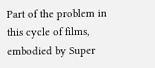Part of the problem in this cycle of films, embodied by Super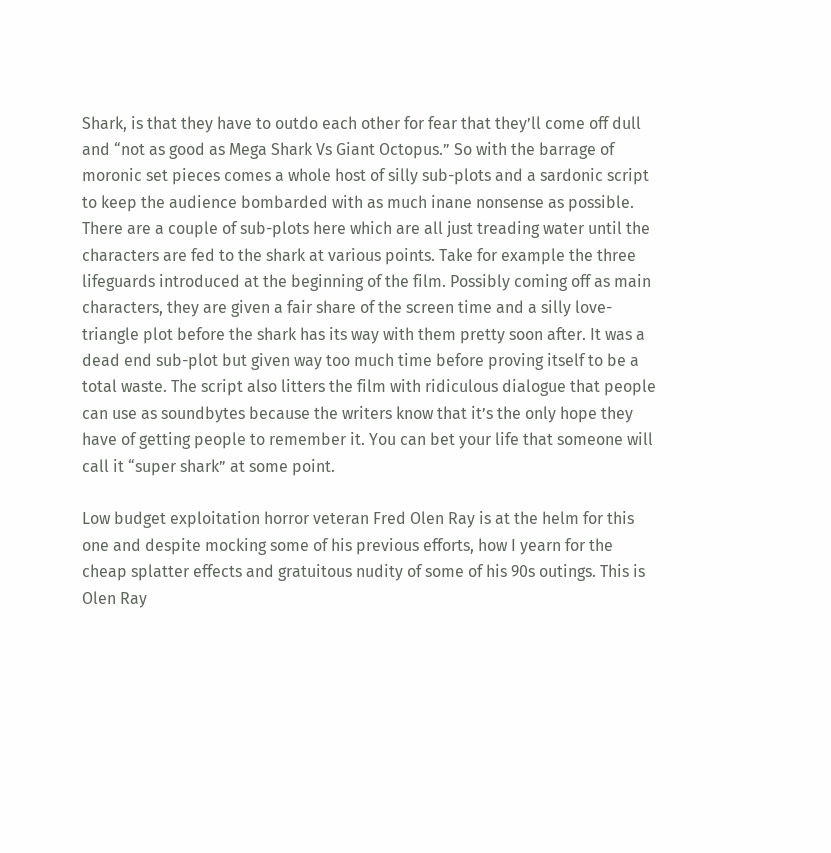Shark, is that they have to outdo each other for fear that they’ll come off dull and “not as good as Mega Shark Vs Giant Octopus.” So with the barrage of moronic set pieces comes a whole host of silly sub-plots and a sardonic script to keep the audience bombarded with as much inane nonsense as possible. There are a couple of sub-plots here which are all just treading water until the characters are fed to the shark at various points. Take for example the three lifeguards introduced at the beginning of the film. Possibly coming off as main characters, they are given a fair share of the screen time and a silly love-triangle plot before the shark has its way with them pretty soon after. It was a dead end sub-plot but given way too much time before proving itself to be a total waste. The script also litters the film with ridiculous dialogue that people can use as soundbytes because the writers know that it’s the only hope they have of getting people to remember it. You can bet your life that someone will call it “super shark” at some point.

Low budget exploitation horror veteran Fred Olen Ray is at the helm for this one and despite mocking some of his previous efforts, how I yearn for the cheap splatter effects and gratuitous nudity of some of his 90s outings. This is Olen Ray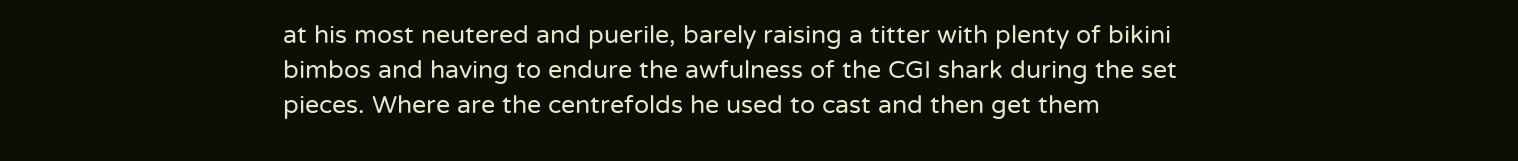at his most neutered and puerile, barely raising a titter with plenty of bikini bimbos and having to endure the awfulness of the CGI shark during the set pieces. Where are the centrefolds he used to cast and then get them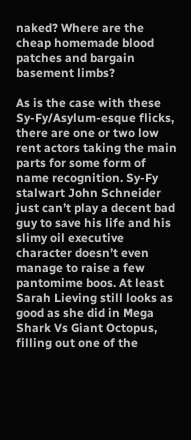naked? Where are the cheap homemade blood patches and bargain basement limbs?

As is the case with these Sy-Fy/Asylum-esque flicks, there are one or two low rent actors taking the main parts for some form of name recognition. Sy-Fy stalwart John Schneider just can’t play a decent bad guy to save his life and his slimy oil executive character doesn’t even manage to raise a few pantomime boos. At least Sarah Lieving still looks as good as she did in Mega Shark Vs Giant Octopus, filling out one of the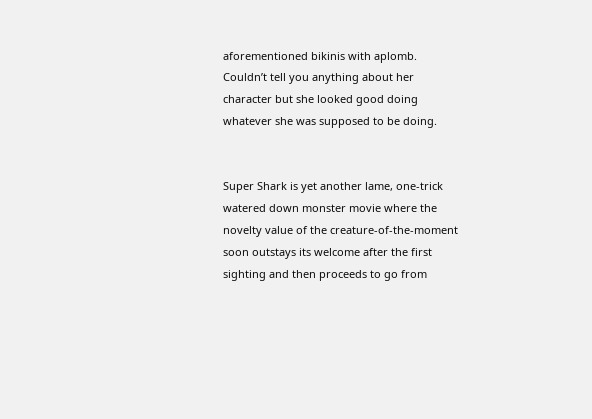aforementioned bikinis with aplomb. Couldn’t tell you anything about her character but she looked good doing whatever she was supposed to be doing.


Super Shark is yet another lame, one-trick watered down monster movie where the novelty value of the creature-of-the-moment soon outstays its welcome after the first sighting and then proceeds to go from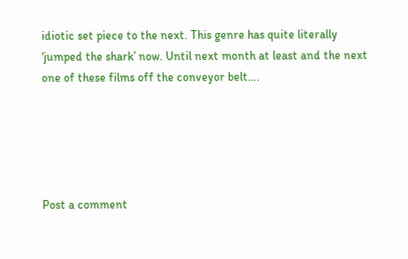idiotic set piece to the next. This genre has quite literally ‘jumped the shark’ now. Until next month at least and the next one of these films off the conveyor belt….





Post a comment